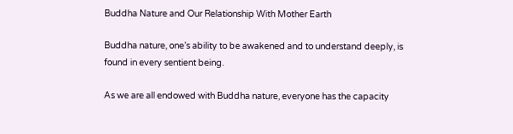Buddha Nature and Our Relationship With Mother Earth

Buddha nature, one’s ability to be awakened and to understand deeply, is found in every sentient being.

As we are all endowed with Buddha nature, everyone has the capacity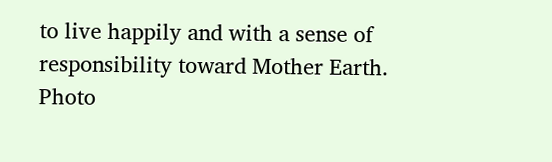to live happily and with a sense of responsibility toward Mother Earth.
Photo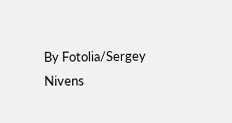By Fotolia/Sergey Nivens